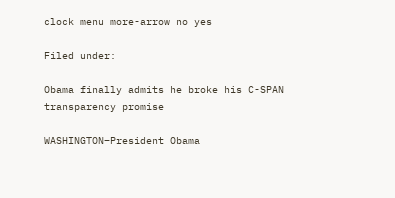clock menu more-arrow no yes

Filed under:

Obama finally admits he broke his C-SPAN transparency promise

WASHINGTON–President Obama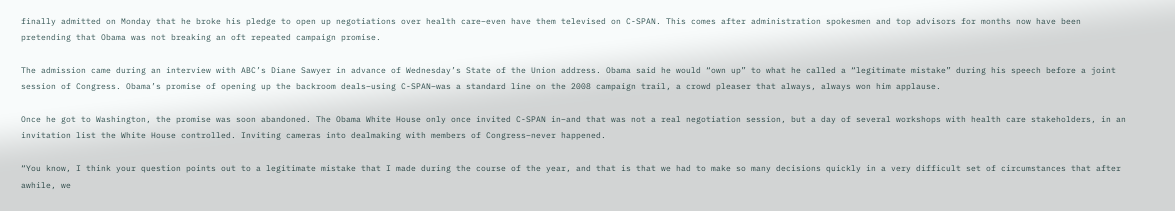finally admitted on Monday that he broke his pledge to open up negotiations over health care–even have them televised on C-SPAN. This comes after administration spokesmen and top advisors for months now have been pretending that Obama was not breaking an oft repeated campaign promise.

The admission came during an interview with ABC’s Diane Sawyer in advance of Wednesday’s State of the Union address. Obama said he would “own up” to what he called a “legitimate mistake” during his speech before a joint session of Congress. Obama’s promise of opening up the backroom deals–using C-SPAN–was a standard line on the 2008 campaign trail, a crowd pleaser that always, always won him applause.

Once he got to Washington, the promise was soon abandoned. The Obama White House only once invited C-SPAN in–and that was not a real negotiation session, but a day of several workshops with health care stakeholders, in an invitation list the White House controlled. Inviting cameras into dealmaking with members of Congress–never happened.

“You know, I think your question points out to a legitimate mistake that I made during the course of the year, and that is that we had to make so many decisions quickly in a very difficult set of circumstances that after awhile, we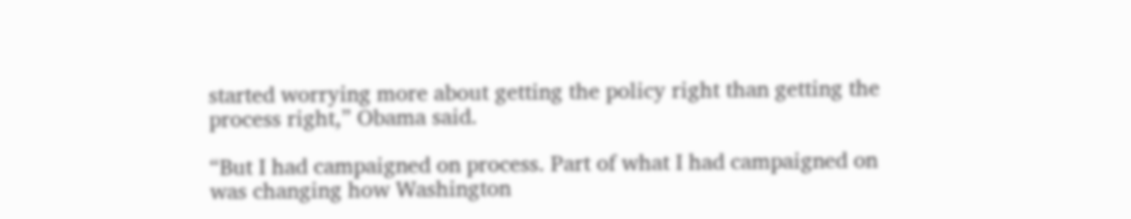started worrying more about getting the policy right than getting the process right,” Obama said.

“But I had campaigned on process. Part of what I had campaigned on was changing how Washington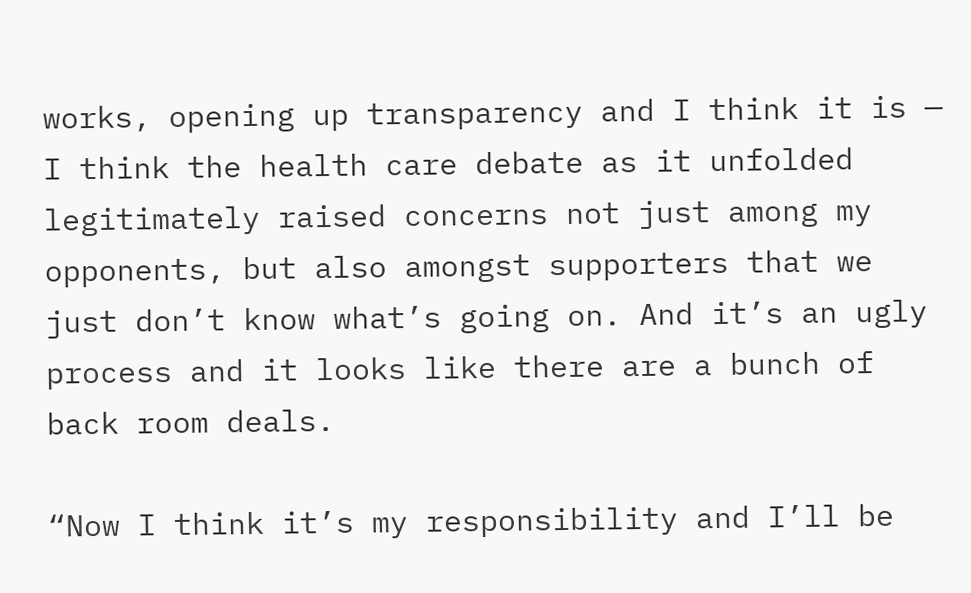works, opening up transparency and I think it is — I think the health care debate as it unfolded legitimately raised concerns not just among my opponents, but also amongst supporters that we just don’t know what’s going on. And it’s an ugly process and it looks like there are a bunch of back room deals.

“Now I think it’s my responsibility and I’ll be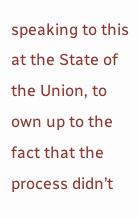speaking to this at the State of the Union, to own up to the fact that the process didn’t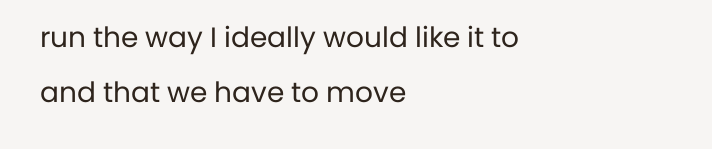run the way I ideally would like it to and that we have to move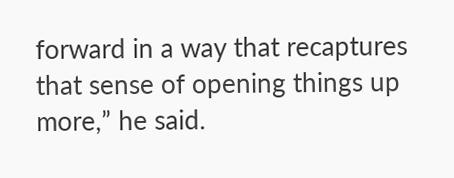forward in a way that recaptures that sense of opening things up more,” he said.